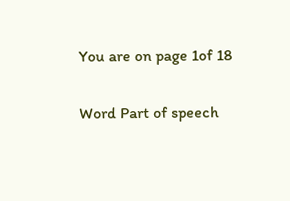You are on page 1of 18

Word Part of speech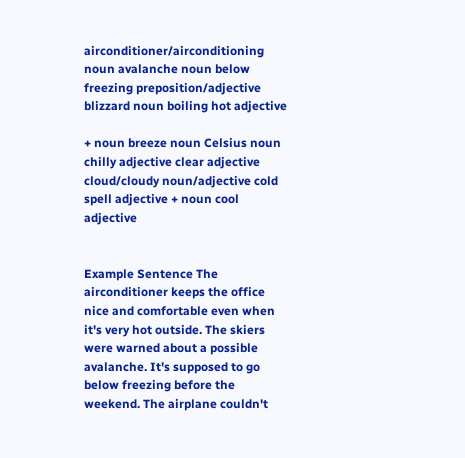airconditioner/airconditioning noun avalanche noun below freezing preposition/adjective blizzard noun boiling hot adjective

+ noun breeze noun Celsius noun chilly adjective clear adjective cloud/cloudy noun/adjective cold spell adjective + noun cool adjective


Example Sentence The airconditioner keeps the office nice and comfortable even when it's very hot outside. The skiers were warned about a possible avalanche. It's supposed to go below freezing before the weekend. The airplane couldn't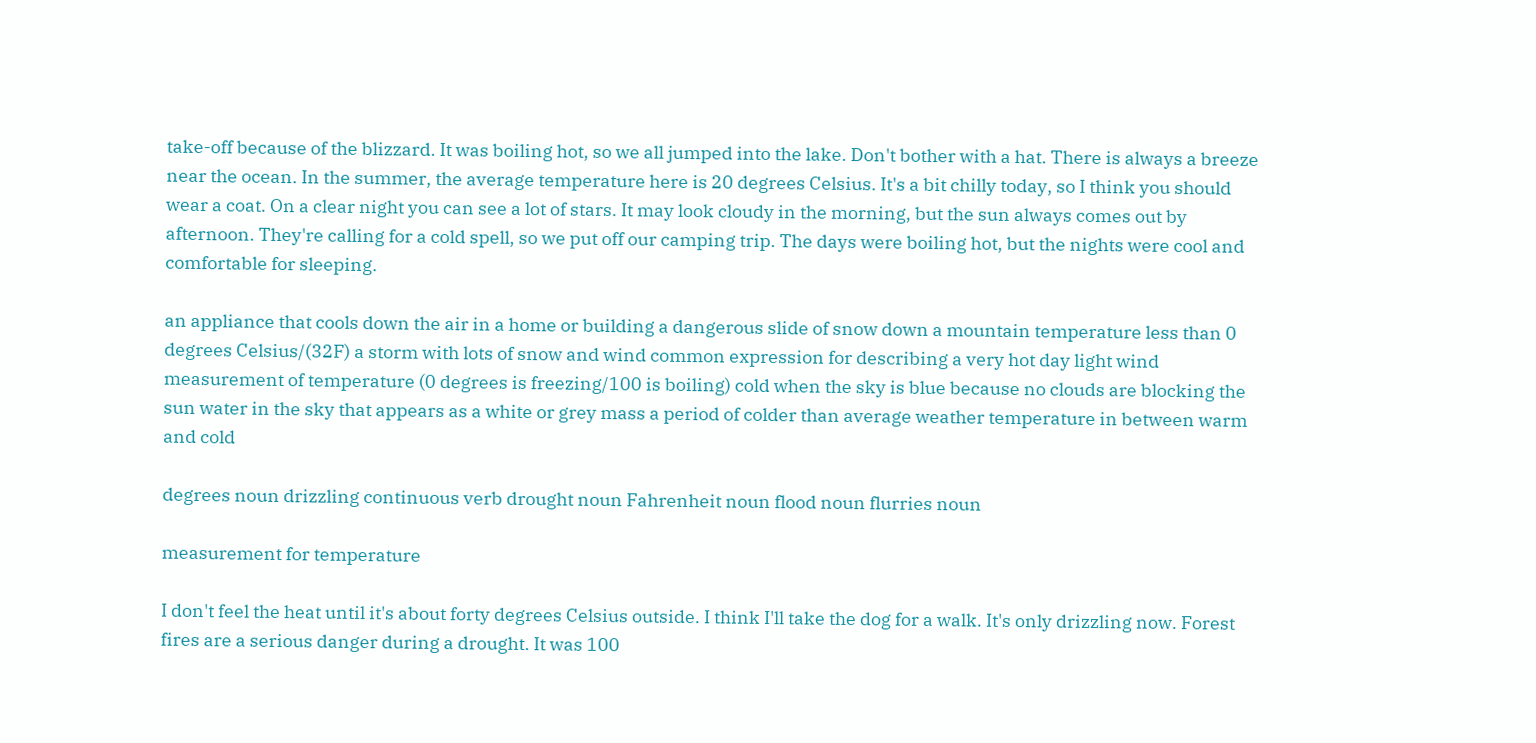take-off because of the blizzard. It was boiling hot, so we all jumped into the lake. Don't bother with a hat. There is always a breeze near the ocean. In the summer, the average temperature here is 20 degrees Celsius. It's a bit chilly today, so I think you should wear a coat. On a clear night you can see a lot of stars. It may look cloudy in the morning, but the sun always comes out by afternoon. They're calling for a cold spell, so we put off our camping trip. The days were boiling hot, but the nights were cool and comfortable for sleeping.

an appliance that cools down the air in a home or building a dangerous slide of snow down a mountain temperature less than 0 degrees Celsius/(32F) a storm with lots of snow and wind common expression for describing a very hot day light wind measurement of temperature (0 degrees is freezing/100 is boiling) cold when the sky is blue because no clouds are blocking the sun water in the sky that appears as a white or grey mass a period of colder than average weather temperature in between warm and cold

degrees noun drizzling continuous verb drought noun Fahrenheit noun flood noun flurries noun

measurement for temperature

I don't feel the heat until it's about forty degrees Celsius outside. I think I'll take the dog for a walk. It's only drizzling now. Forest fires are a serious danger during a drought. It was 100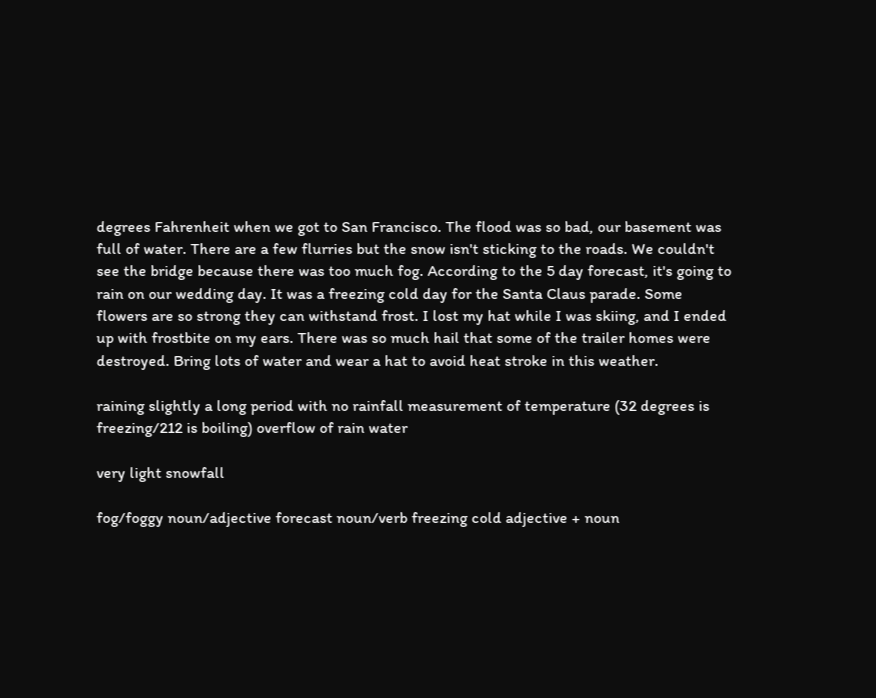degrees Fahrenheit when we got to San Francisco. The flood was so bad, our basement was full of water. There are a few flurries but the snow isn't sticking to the roads. We couldn't see the bridge because there was too much fog. According to the 5 day forecast, it's going to rain on our wedding day. It was a freezing cold day for the Santa Claus parade. Some flowers are so strong they can withstand frost. I lost my hat while I was skiing, and I ended up with frostbite on my ears. There was so much hail that some of the trailer homes were destroyed. Bring lots of water and wear a hat to avoid heat stroke in this weather.

raining slightly a long period with no rainfall measurement of temperature (32 degrees is freezing/212 is boiling) overflow of rain water

very light snowfall

fog/foggy noun/adjective forecast noun/verb freezing cold adjective + noun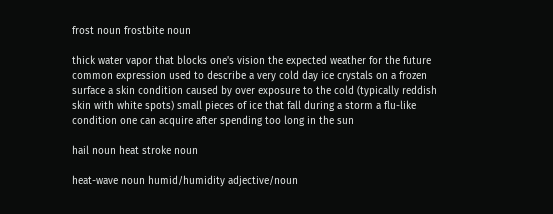frost noun frostbite noun

thick water vapor that blocks one's vision the expected weather for the future common expression used to describe a very cold day ice crystals on a frozen surface a skin condition caused by over exposure to the cold (typically reddish skin with white spots) small pieces of ice that fall during a storm a flu-like condition one can acquire after spending too long in the sun

hail noun heat stroke noun

heat-wave noun humid/humidity adjective/noun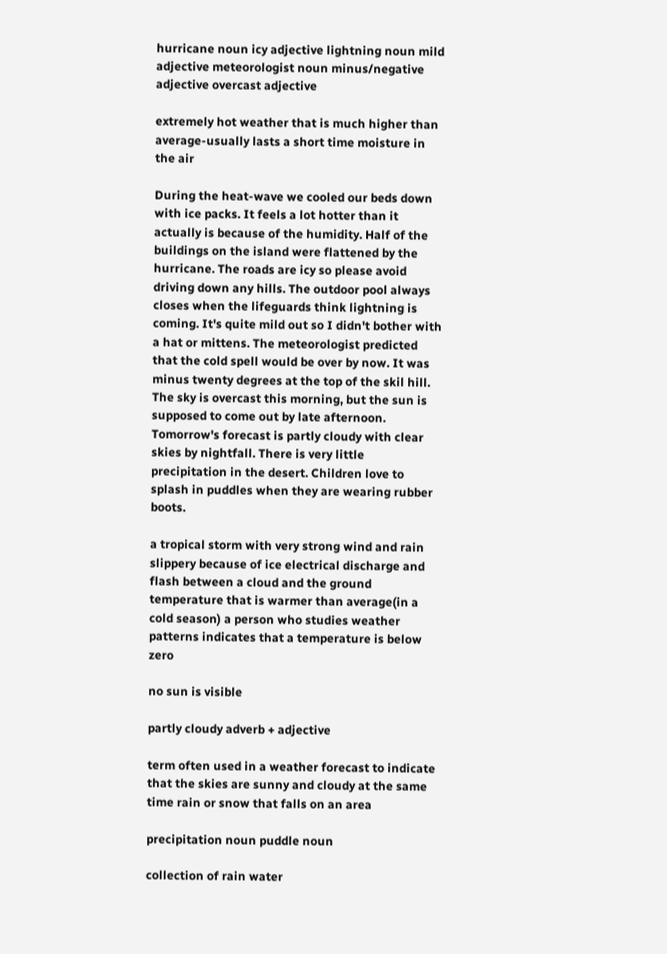hurricane noun icy adjective lightning noun mild adjective meteorologist noun minus/negative adjective overcast adjective

extremely hot weather that is much higher than average-usually lasts a short time moisture in the air

During the heat-wave we cooled our beds down with ice packs. It feels a lot hotter than it actually is because of the humidity. Half of the buildings on the island were flattened by the hurricane. The roads are icy so please avoid driving down any hills. The outdoor pool always closes when the lifeguards think lightning is coming. It's quite mild out so I didn't bother with a hat or mittens. The meteorologist predicted that the cold spell would be over by now. It was minus twenty degrees at the top of the skil hill. The sky is overcast this morning, but the sun is supposed to come out by late afternoon. Tomorrow's forecast is partly cloudy with clear skies by nightfall. There is very little precipitation in the desert. Children love to splash in puddles when they are wearing rubber boots.

a tropical storm with very strong wind and rain slippery because of ice electrical discharge and flash between a cloud and the ground temperature that is warmer than average(in a cold season) a person who studies weather patterns indicates that a temperature is below zero

no sun is visible

partly cloudy adverb + adjective

term often used in a weather forecast to indicate that the skies are sunny and cloudy at the same time rain or snow that falls on an area

precipitation noun puddle noun

collection of rain water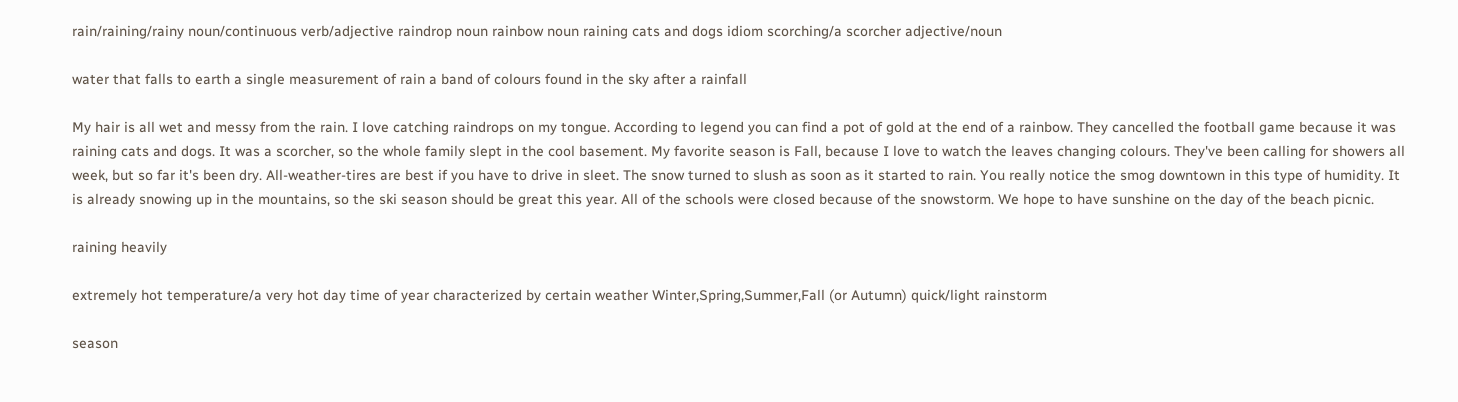rain/raining/rainy noun/continuous verb/adjective raindrop noun rainbow noun raining cats and dogs idiom scorching/a scorcher adjective/noun

water that falls to earth a single measurement of rain a band of colours found in the sky after a rainfall

My hair is all wet and messy from the rain. I love catching raindrops on my tongue. According to legend you can find a pot of gold at the end of a rainbow. They cancelled the football game because it was raining cats and dogs. It was a scorcher, so the whole family slept in the cool basement. My favorite season is Fall, because I love to watch the leaves changing colours. They've been calling for showers all week, but so far it's been dry. All-weather-tires are best if you have to drive in sleet. The snow turned to slush as soon as it started to rain. You really notice the smog downtown in this type of humidity. It is already snowing up in the mountains, so the ski season should be great this year. All of the schools were closed because of the snowstorm. We hope to have sunshine on the day of the beach picnic.

raining heavily

extremely hot temperature/a very hot day time of year characterized by certain weather Winter,Spring,Summer,Fall (or Autumn) quick/light rainstorm

season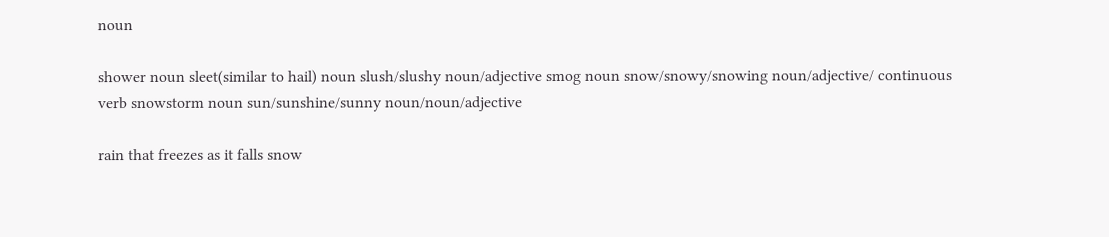noun

shower noun sleet(similar to hail) noun slush/slushy noun/adjective smog noun snow/snowy/snowing noun/adjective/ continuous verb snowstorm noun sun/sunshine/sunny noun/noun/adjective

rain that freezes as it falls snow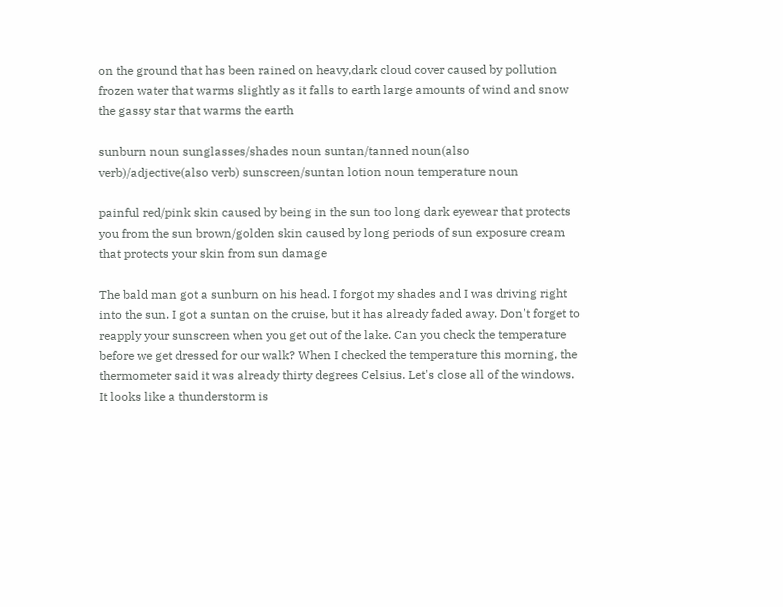on the ground that has been rained on heavy,dark cloud cover caused by pollution frozen water that warms slightly as it falls to earth large amounts of wind and snow the gassy star that warms the earth

sunburn noun sunglasses/shades noun suntan/tanned noun(also verb)/adjective(also verb) sunscreen/suntan lotion noun temperature noun

painful red/pink skin caused by being in the sun too long dark eyewear that protects you from the sun brown/golden skin caused by long periods of sun exposure cream that protects your skin from sun damage

The bald man got a sunburn on his head. I forgot my shades and I was driving right into the sun. I got a suntan on the cruise, but it has already faded away. Don't forget to reapply your sunscreen when you get out of the lake. Can you check the temperature before we get dressed for our walk? When I checked the temperature this morning, the thermometer said it was already thirty degrees Celsius. Let's close all of the windows. It looks like a thunderstorm is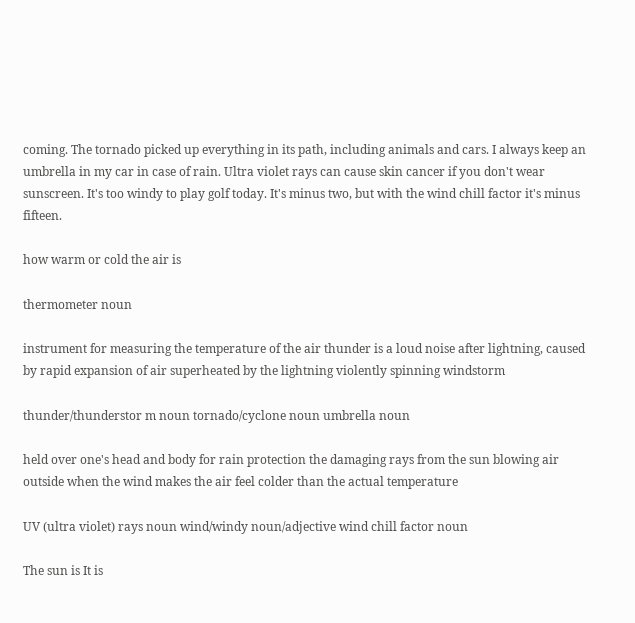coming. The tornado picked up everything in its path, including animals and cars. I always keep an umbrella in my car in case of rain. Ultra violet rays can cause skin cancer if you don't wear sunscreen. It's too windy to play golf today. It's minus two, but with the wind chill factor it's minus fifteen.

how warm or cold the air is

thermometer noun

instrument for measuring the temperature of the air thunder is a loud noise after lightning, caused by rapid expansion of air superheated by the lightning violently spinning windstorm

thunder/thunderstor m noun tornado/cyclone noun umbrella noun

held over one's head and body for rain protection the damaging rays from the sun blowing air outside when the wind makes the air feel colder than the actual temperature

UV (ultra violet) rays noun wind/windy noun/adjective wind chill factor noun

The sun is It is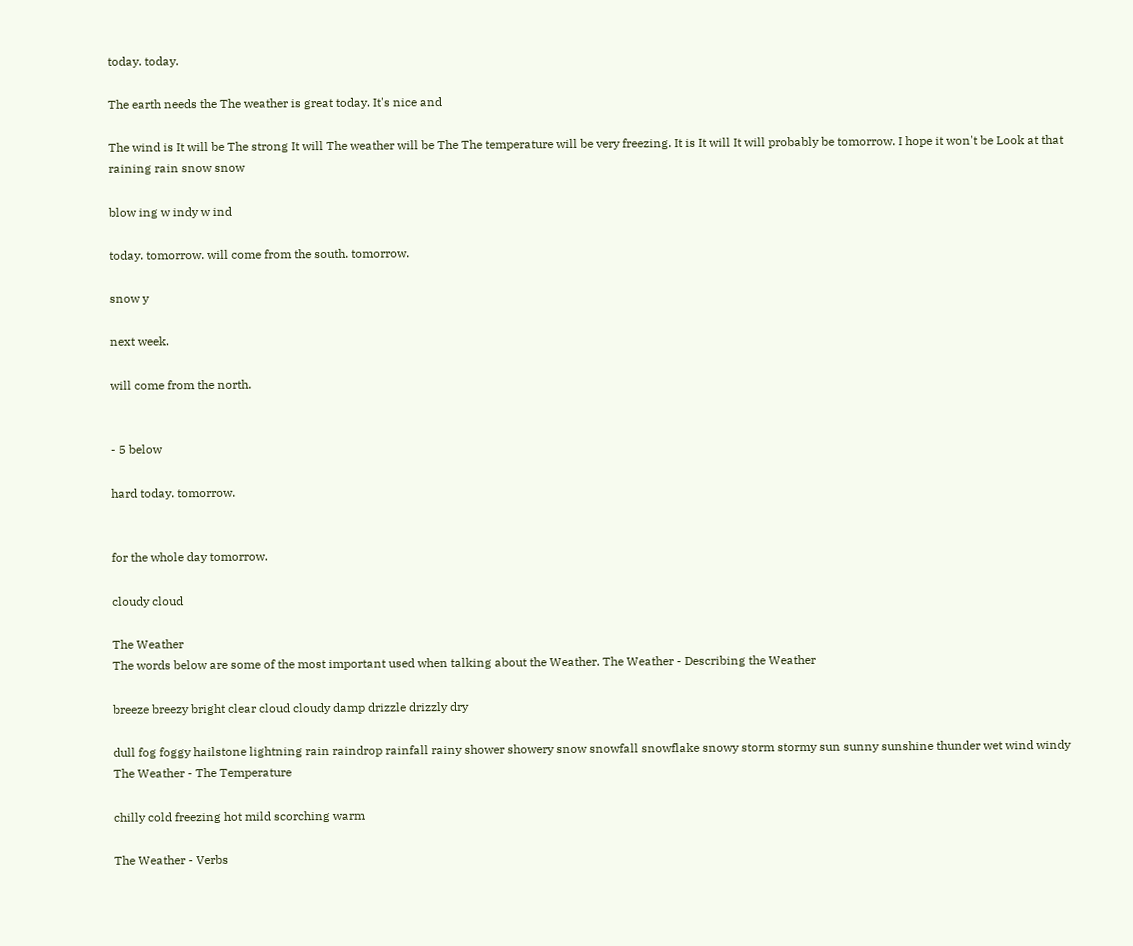today. today.

The earth needs the The weather is great today. It's nice and

The wind is It will be The strong It will The weather will be The The temperature will be very freezing. It is It will It will probably be tomorrow. I hope it won't be Look at that
raining rain snow snow

blow ing w indy w ind

today. tomorrow. will come from the south. tomorrow.

snow y

next week.

will come from the north.


- 5 below

hard today. tomorrow.


for the whole day tomorrow.

cloudy cloud

The Weather
The words below are some of the most important used when talking about the Weather. The Weather - Describing the Weather

breeze breezy bright clear cloud cloudy damp drizzle drizzly dry

dull fog foggy hailstone lightning rain raindrop rainfall rainy shower showery snow snowfall snowflake snowy storm stormy sun sunny sunshine thunder wet wind windy
The Weather - The Temperature

chilly cold freezing hot mild scorching warm

The Weather - Verbs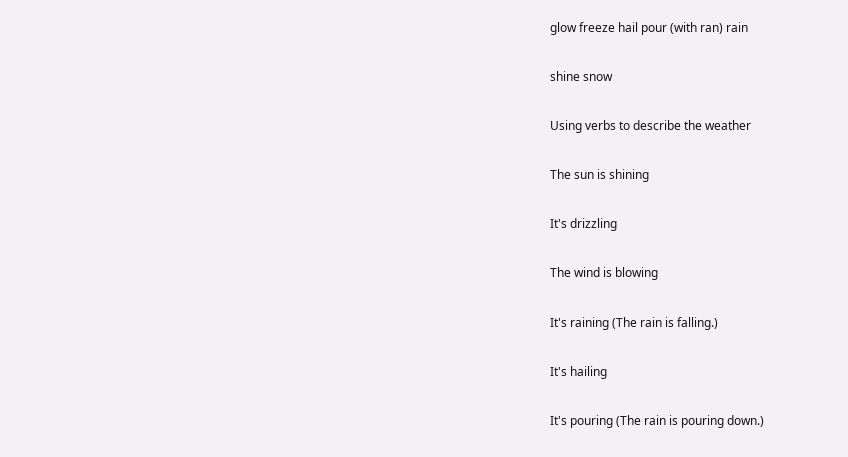glow freeze hail pour (with ran) rain

shine snow

Using verbs to describe the weather

The sun is shining

It's drizzling

The wind is blowing

It's raining (The rain is falling.)

It's hailing

It's pouring (The rain is pouring down.)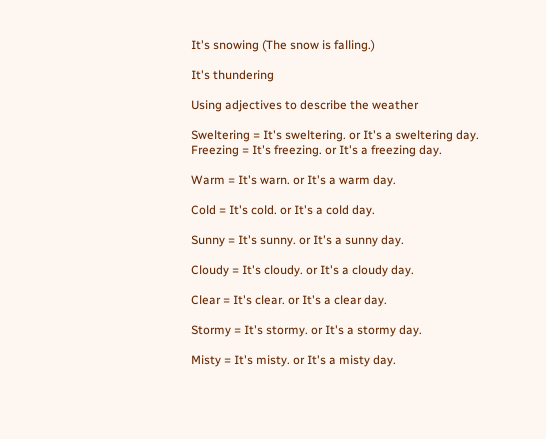It's snowing (The snow is falling.)

It's thundering

Using adjectives to describe the weather

Sweltering = It's sweltering. or It's a sweltering day. Freezing = It's freezing. or It's a freezing day.

Warm = It's warn. or It's a warm day.

Cold = It's cold. or It's a cold day.

Sunny = It's sunny. or It's a sunny day.

Cloudy = It's cloudy. or It's a cloudy day.

Clear = It's clear. or It's a clear day.

Stormy = It's stormy. or It's a stormy day.

Misty = It's misty. or It's a misty day.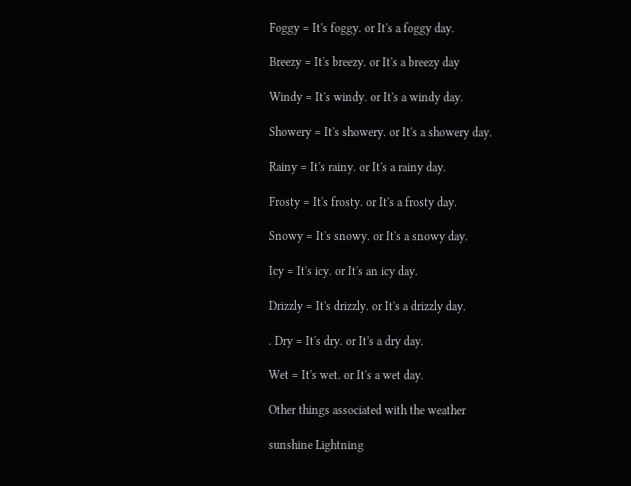Foggy = It's foggy. or It's a foggy day.

Breezy = It's breezy. or It's a breezy day

Windy = It's windy. or It's a windy day.

Showery = It's showery. or It's a showery day.

Rainy = It's rainy. or It's a rainy day.

Frosty = It's frosty. or It's a frosty day.

Snowy = It's snowy. or It's a snowy day.

Icy = It's icy. or It's an icy day.

Drizzly = It's drizzly. or It's a drizzly day.

. Dry = It's dry. or It's a dry day.

Wet = It's wet. or It's a wet day.

Other things associated with the weather

sunshine Lightning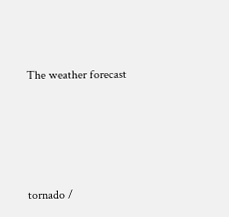The weather forecast




tornado /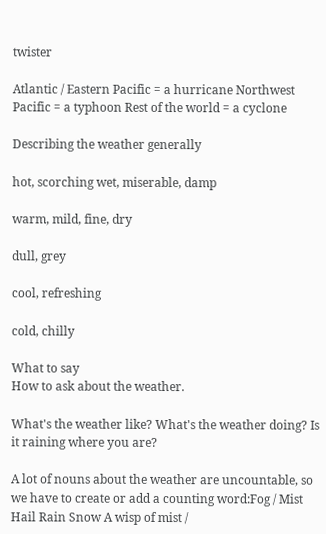twister

Atlantic / Eastern Pacific = a hurricane Northwest Pacific = a typhoon Rest of the world = a cyclone

Describing the weather generally

hot, scorching wet, miserable, damp

warm, mild, fine, dry

dull, grey

cool, refreshing

cold, chilly

What to say
How to ask about the weather.

What's the weather like? What's the weather doing? Is it raining where you are?

A lot of nouns about the weather are uncountable, so we have to create or add a counting word:Fog / Mist Hail Rain Snow A wisp of mist /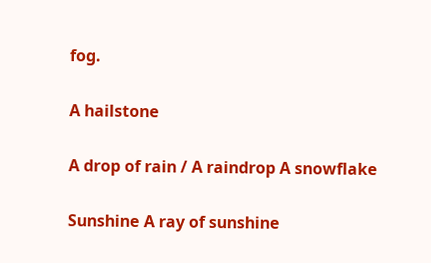fog.

A hailstone

A drop of rain / A raindrop A snowflake

Sunshine A ray of sunshine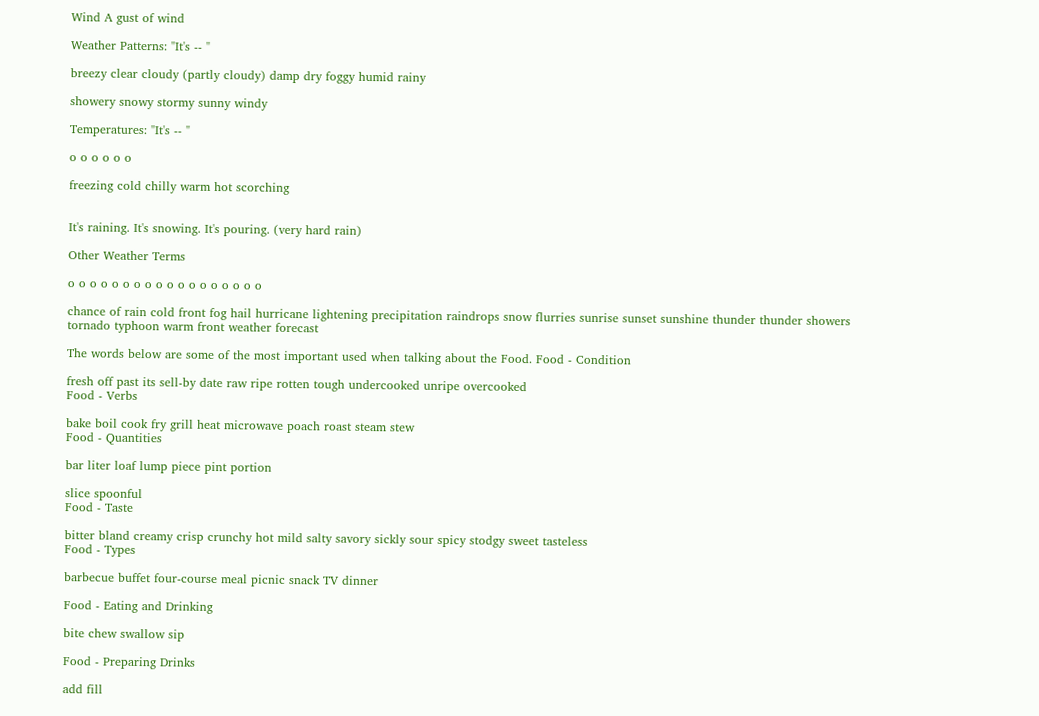Wind A gust of wind

Weather Patterns: "It's -- "

breezy clear cloudy (partly cloudy) damp dry foggy humid rainy

showery snowy stormy sunny windy

Temperatures: "It's -- "

o o o o o o

freezing cold chilly warm hot scorching


It's raining. It's snowing. It's pouring. (very hard rain)

Other Weather Terms

o o o o o o o o o o o o o o o o o o

chance of rain cold front fog hail hurricane lightening precipitation raindrops snow flurries sunrise sunset sunshine thunder thunder showers tornado typhoon warm front weather forecast

The words below are some of the most important used when talking about the Food. Food - Condition

fresh off past its sell-by date raw ripe rotten tough undercooked unripe overcooked
Food - Verbs

bake boil cook fry grill heat microwave poach roast steam stew
Food - Quantities

bar liter loaf lump piece pint portion

slice spoonful
Food - Taste

bitter bland creamy crisp crunchy hot mild salty savory sickly sour spicy stodgy sweet tasteless
Food - Types

barbecue buffet four-course meal picnic snack TV dinner

Food - Eating and Drinking

bite chew swallow sip

Food - Preparing Drinks

add fill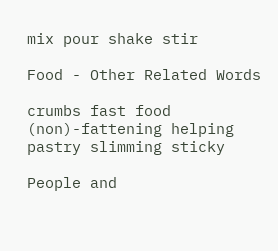mix pour shake stir

Food - Other Related Words

crumbs fast food (non)-fattening helping pastry slimming sticky

People and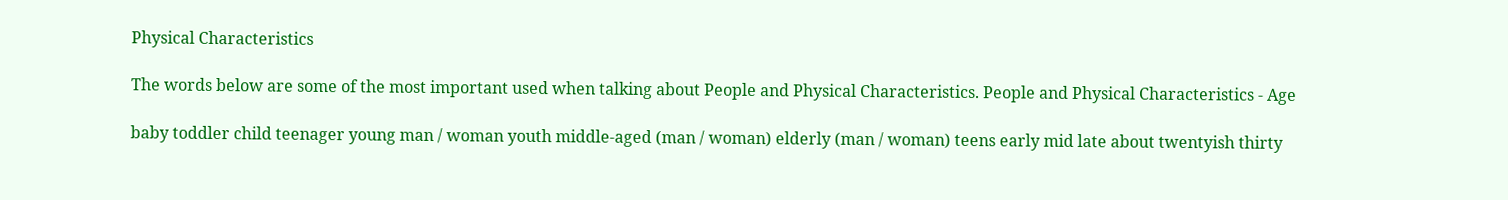Physical Characteristics

The words below are some of the most important used when talking about People and Physical Characteristics. People and Physical Characteristics - Age

baby toddler child teenager young man / woman youth middle-aged (man / woman) elderly (man / woman) teens early mid late about twentyish thirty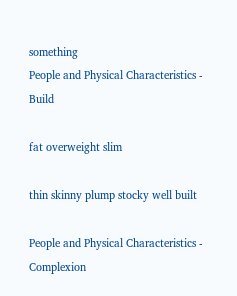something
People and Physical Characteristics - Build

fat overweight slim

thin skinny plump stocky well built

People and Physical Characteristics - Complexion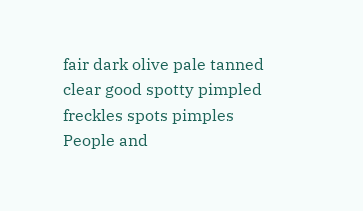fair dark olive pale tanned clear good spotty pimpled freckles spots pimples
People and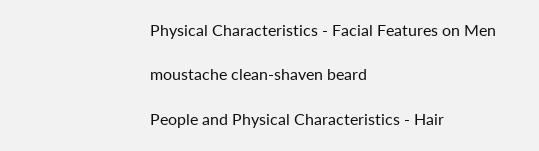Physical Characteristics - Facial Features on Men

moustache clean-shaven beard

People and Physical Characteristics - Hair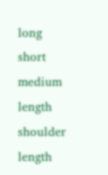long short medium length shoulder length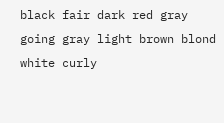black fair dark red gray going gray light brown blond white curly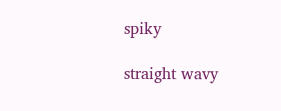spiky

straight wavy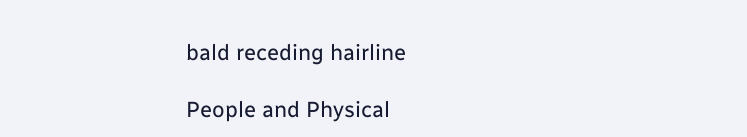bald receding hairline

People and Physical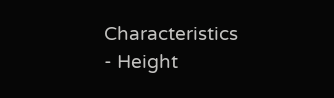Characteristics - Height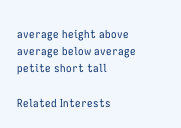average height above average below average petite short tall

Related Interests